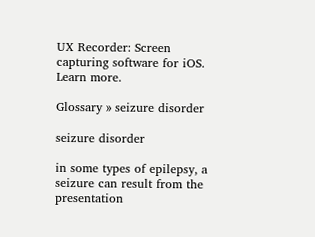UX Recorder: Screen capturing software for iOS. Learn more.

Glossary » seizure disorder

seizure disorder

in some types of epilepsy, a seizure can result from the presentation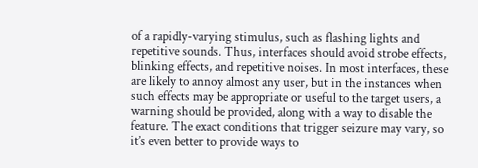of a rapidly-varying stimulus, such as flashing lights and repetitive sounds. Thus, interfaces should avoid strobe effects, blinking effects, and repetitive noises. In most interfaces, these are likely to annoy almost any user, but in the instances when such effects may be appropriate or useful to the target users, a warning should be provided, along with a way to disable the feature. The exact conditions that trigger seizure may vary, so it’s even better to provide ways to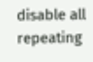disable all repeating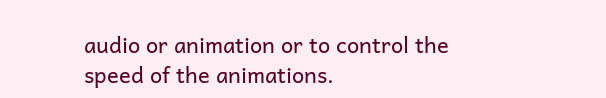audio or animation or to control the speed of the animations.